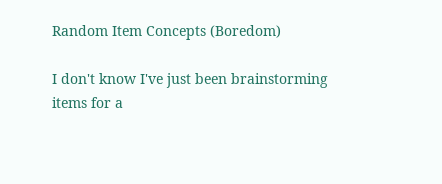Random Item Concepts (Boredom)

I don't know I've just been brainstorming items for a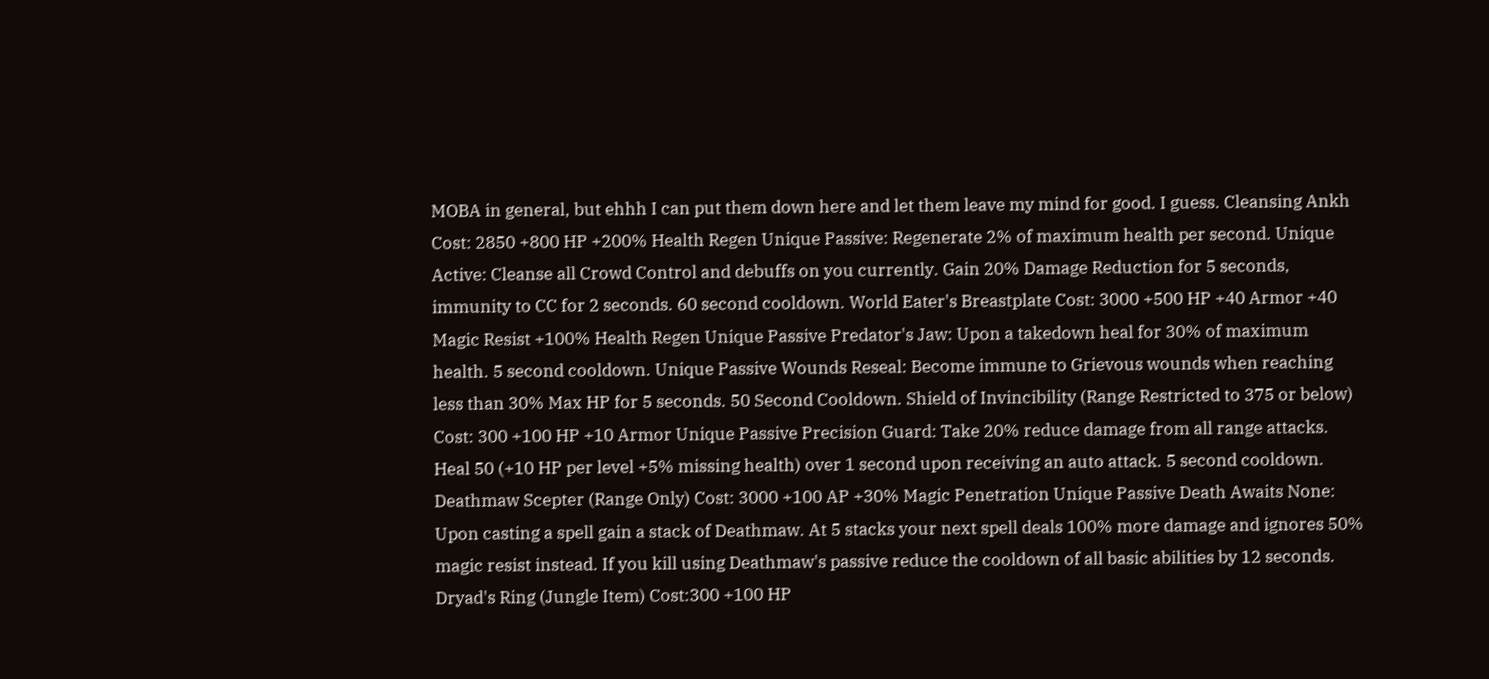MOBA in general, but ehhh I can put them down here and let them leave my mind for good. I guess. Cleansing Ankh Cost: 2850 +800 HP +200% Health Regen Unique Passive: Regenerate 2% of maximum health per second. Unique Active: Cleanse all Crowd Control and debuffs on you currently. Gain 20% Damage Reduction for 5 seconds, immunity to CC for 2 seconds. 60 second cooldown. World Eater's Breastplate Cost: 3000 +500 HP +40 Armor +40 Magic Resist +100% Health Regen Unique Passive Predator's Jaw: Upon a takedown heal for 30% of maximum health. 5 second cooldown. Unique Passive Wounds Reseal: Become immune to Grievous wounds when reaching less than 30% Max HP for 5 seconds. 50 Second Cooldown. Shield of Invincibility (Range Restricted to 375 or below) Cost: 300 +100 HP +10 Armor Unique Passive Precision Guard: Take 20% reduce damage from all range attacks. Heal 50 (+10 HP per level +5% missing health) over 1 second upon receiving an auto attack. 5 second cooldown. Deathmaw Scepter (Range Only) Cost: 3000 +100 AP +30% Magic Penetration Unique Passive Death Awaits None: Upon casting a spell gain a stack of Deathmaw. At 5 stacks your next spell deals 100% more damage and ignores 50% magic resist instead. If you kill using Deathmaw's passive reduce the cooldown of all basic abilities by 12 seconds. Dryad's Ring (Jungle Item) Cost:300 +100 HP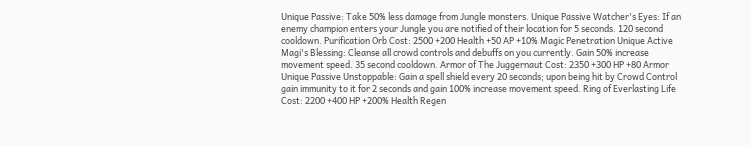Unique Passive: Take 50% less damage from Jungle monsters. Unique Passive Watcher's Eyes: If an enemy champion enters your Jungle you are notified of their location for 5 seconds. 120 second cooldown. Purification Orb Cost: 2500 +200 Health +50 AP +10% Magic Penetration Unique Active Magi's Blessing: Cleanse all crowd controls and debuffs on you currently. Gain 50% increase movement speed. 35 second cooldown. Armor of The Juggernaut Cost: 2350 +300 HP +80 Armor Unique Passive Unstoppable: Gain a spell shield every 20 seconds; upon being hit by Crowd Control gain immunity to it for 2 seconds and gain 100% increase movement speed. Ring of Everlasting Life Cost: 2200 +400 HP +200% Health Regen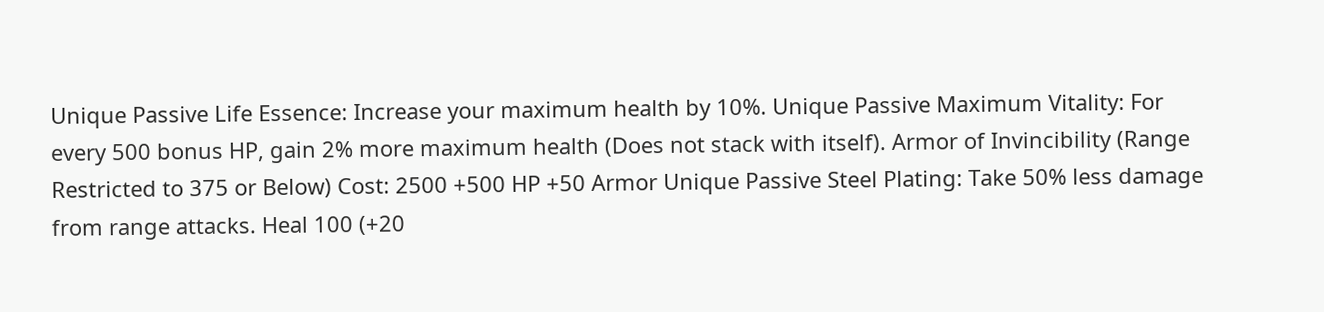Unique Passive Life Essence: Increase your maximum health by 10%. Unique Passive Maximum Vitality: For every 500 bonus HP, gain 2% more maximum health (Does not stack with itself). Armor of Invincibility (Range Restricted to 375 or Below) Cost: 2500 +500 HP +50 Armor Unique Passive Steel Plating: Take 50% less damage from range attacks. Heal 100 (+20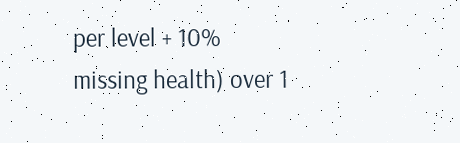per level + 10% missing health) over 1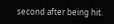second after being hit.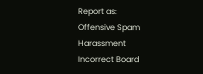Report as:
Offensive Spam Harassment Incorrect Board